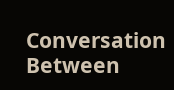Conversation Between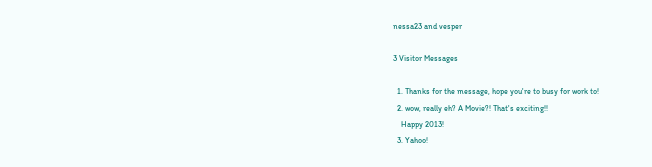nessa23 and vesper

3 Visitor Messages

  1. Thanks for the message, hope you're to busy for work to!
  2. wow, really eh? A Movie?! That's exciting!!
    Happy 2013!
  3. Yahoo!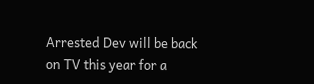Arrested Dev will be back on TV this year for a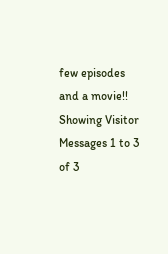few episodes and a movie!!
Showing Visitor Messages 1 to 3 of 3